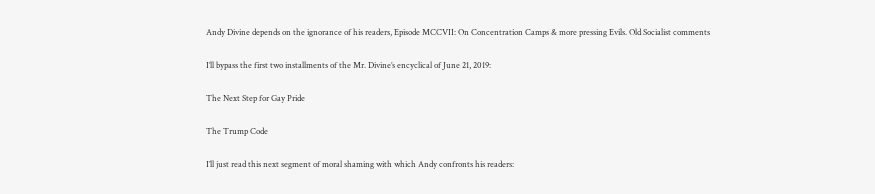Andy Divine depends on the ignorance of his readers, Episode MCCVII: On Concentration Camps & more pressing Evils. Old Socialist comments

I’ll bypass the first two installments of the Mr. Divine’s encyclical of June 21, 2019:

The Next Step for Gay Pride

The Trump Code

I’ll just read this next segment of moral shaming with which Andy confronts his readers: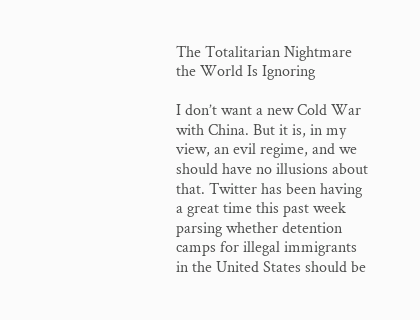The Totalitarian Nightmare the World Is Ignoring

I don’t want a new Cold War with China. But it is, in my view, an evil regime, and we should have no illusions about that. Twitter has been having a great time this past week parsing whether detention camps for illegal immigrants in the United States should be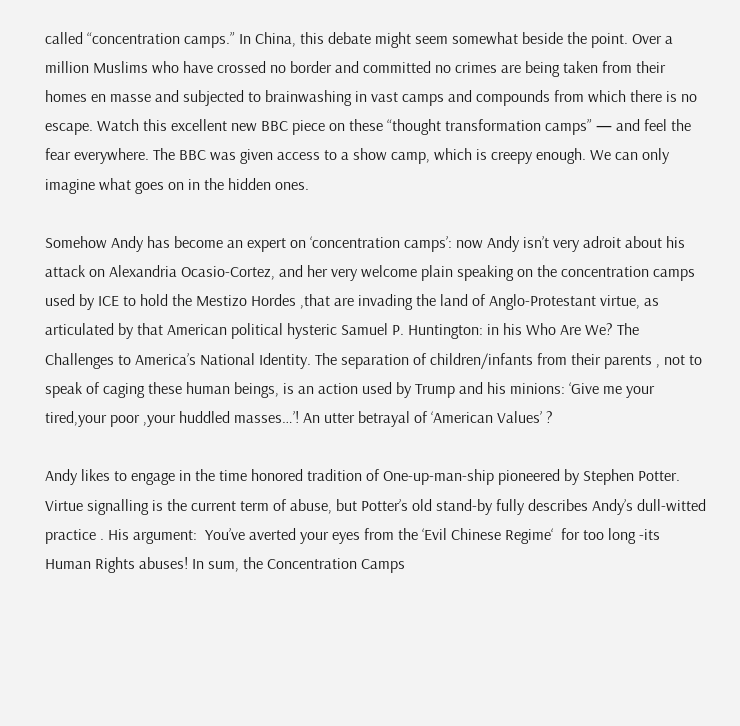called “concentration camps.” In China, this debate might seem somewhat beside the point. Over a million Muslims who have crossed no border and committed no crimes are being taken from their homes en masse and subjected to brainwashing in vast camps and compounds from which there is no escape. Watch this excellent new BBC piece on these “thought transformation camps” — and feel the fear everywhere. The BBC was given access to a show camp, which is creepy enough. We can only imagine what goes on in the hidden ones.

Somehow Andy has become an expert on ‘concentration camps’: now Andy isn’t very adroit about his attack on Alexandria Ocasio-Cortez, and her very welcome plain speaking on the concentration camps used by ICE to hold the Mestizo Hordes ,that are invading the land of Anglo-Protestant virtue, as articulated by that American political hysteric Samuel P. Huntington: in his Who Are We? The Challenges to America’s National Identity. The separation of children/infants from their parents , not to speak of caging these human beings, is an action used by Trump and his minions: ‘Give me your tired,your poor ,your huddled masses…’! An utter betrayal of ‘American Values’ ?

Andy likes to engage in the time honored tradition of One-up-man-ship pioneered by Stephen Potter. Virtue signalling is the current term of abuse, but Potter’s old stand-by fully describes Andy’s dull-witted practice . His argument:  You’ve averted your eyes from the ‘Evil Chinese Regime‘  for too long -its Human Rights abuses! In sum, the Concentration Camps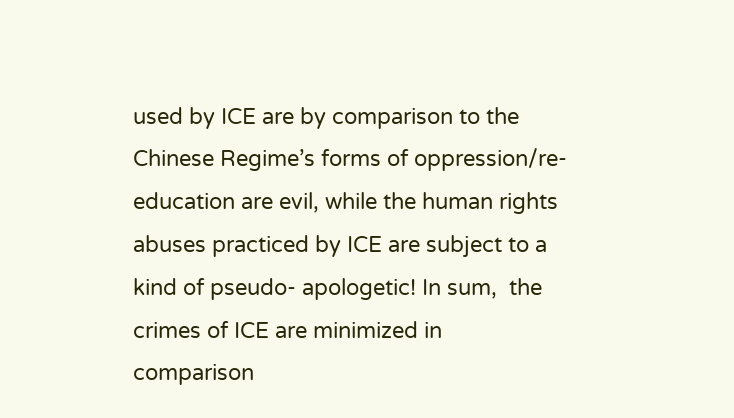used by ICE are by comparison to the Chinese Regime’s forms of oppression/re-education are evil, while the human rights abuses practiced by ICE are subject to a kind of pseudo- apologetic! In sum,  the crimes of ICE are minimized in comparison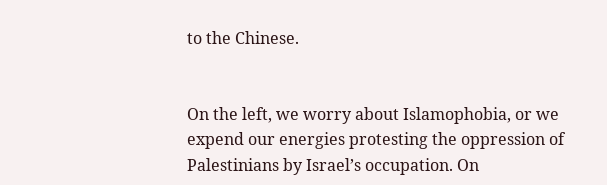to the Chinese.


On the left, we worry about Islamophobia, or we expend our energies protesting the oppression of Palestinians by Israel’s occupation. On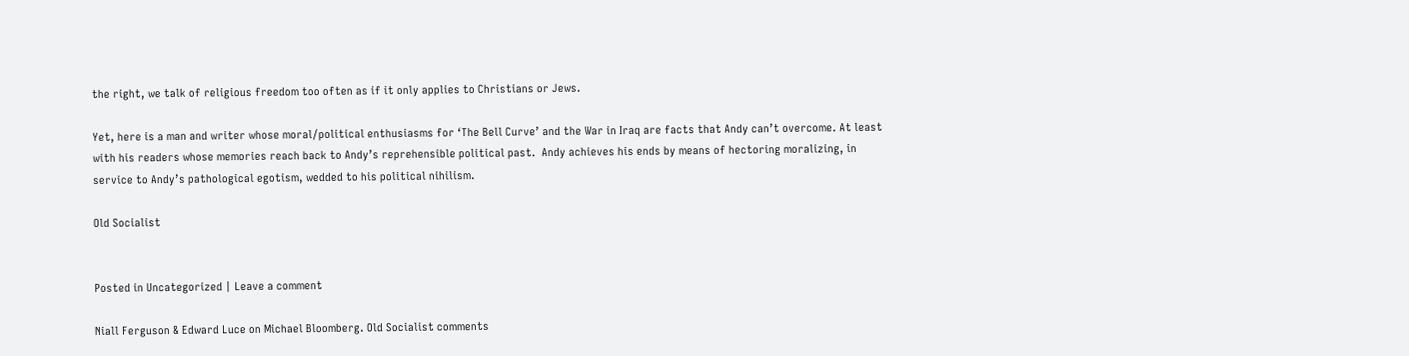the right, we talk of religious freedom too often as if it only applies to Christians or Jews.

Yet, here is a man and writer whose moral/political enthusiasms for ‘The Bell Curve’ and the War in Iraq are facts that Andy can’t overcome. At least with his readers whose memories reach back to Andy’s reprehensible political past.  Andy achieves his ends by means of hectoring moralizing, in service to Andy’s pathological egotism, wedded to his political nihilism.

Old Socialist


Posted in Uncategorized | Leave a comment

Niall Ferguson & Edward Luce on Michael Bloomberg. Old Socialist comments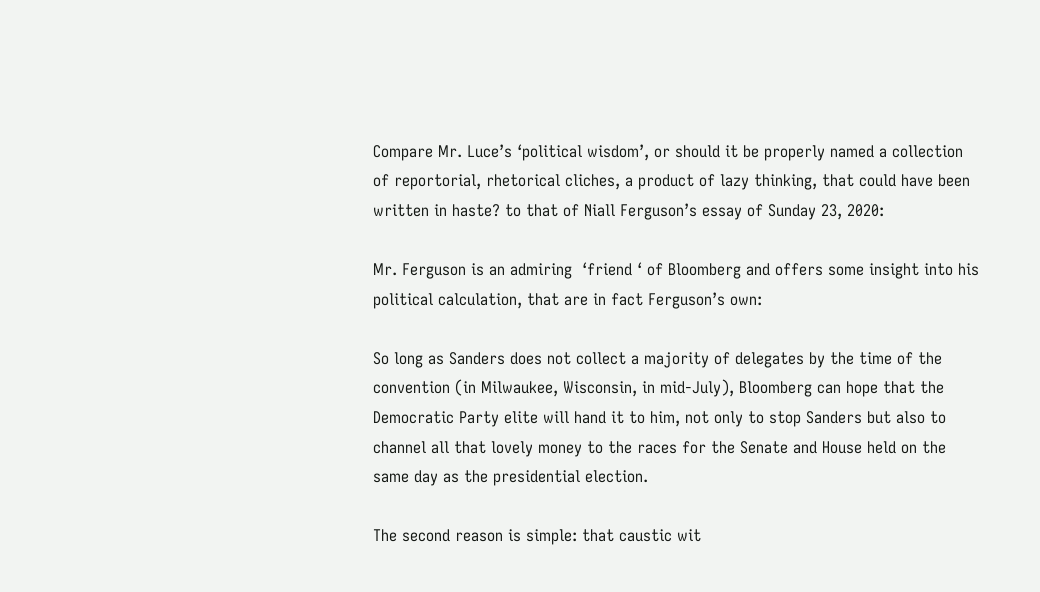Compare Mr. Luce’s ‘political wisdom’, or should it be properly named a collection of reportorial, rhetorical cliches, a product of lazy thinking, that could have been written in haste? to that of Niall Ferguson’s essay of Sunday 23, 2020:

Mr. Ferguson is an admiring  ‘friend ‘ of Bloomberg and offers some insight into his political calculation, that are in fact Ferguson’s own:

So long as Sanders does not collect a majority of delegates by the time of the convention (in Milwaukee, Wisconsin, in mid-July), Bloomberg can hope that the Democratic Party elite will hand it to him, not only to stop Sanders but also to channel all that lovely money to the races for the Senate and House held on the same day as the presidential election.

The second reason is simple: that caustic wit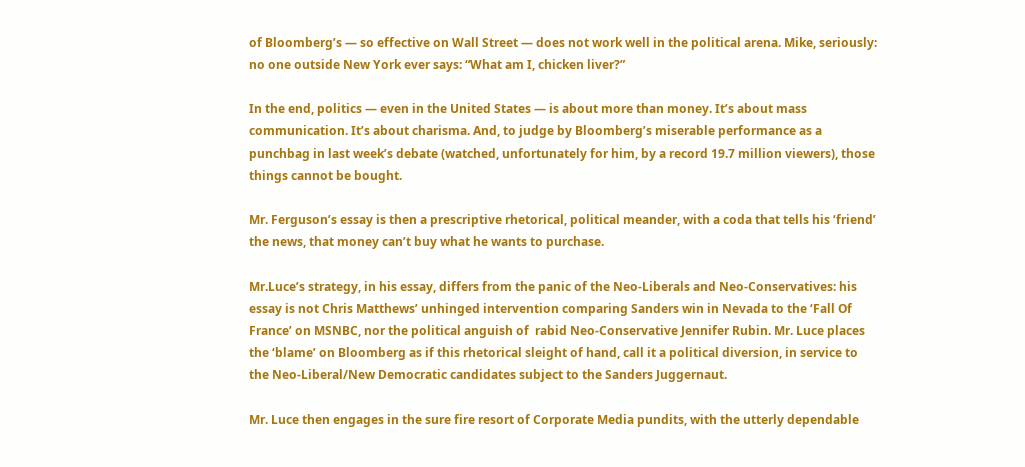of Bloomberg’s — so effective on Wall Street — does not work well in the political arena. Mike, seriously: no one outside New York ever says: “What am I, chicken liver?”

In the end, politics — even in the United States — is about more than money. It’s about mass communication. It’s about charisma. And, to judge by Bloomberg’s miserable performance as a punchbag in last week’s debate (watched, unfortunately for him, by a record 19.7 million viewers), those things cannot be bought.

Mr. Ferguson’s essay is then a prescriptive rhetorical, political meander, with a coda that tells his ‘friend’ the news, that money can’t buy what he wants to purchase.

Mr.Luce’s strategy, in his essay, differs from the panic of the Neo-Liberals and Neo-Conservatives: his essay is not Chris Matthews’ unhinged intervention comparing Sanders win in Nevada to the ‘Fall Of France’ on MSNBC, nor the political anguish of  rabid Neo-Conservative Jennifer Rubin. Mr. Luce places the ‘blame’ on Bloomberg as if this rhetorical sleight of hand, call it a political diversion, in service to the Neo-Liberal/New Democratic candidates subject to the Sanders Juggernaut.

Mr. Luce then engages in the sure fire resort of Corporate Media pundits, with the utterly dependable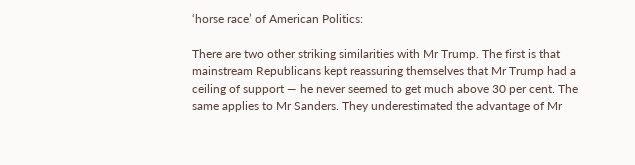‘horse race’ of American Politics:

There are two other striking similarities with Mr Trump. The first is that mainstream Republicans kept reassuring themselves that Mr Trump had a ceiling of support — he never seemed to get much above 30 per cent. The same applies to Mr Sanders. They underestimated the advantage of Mr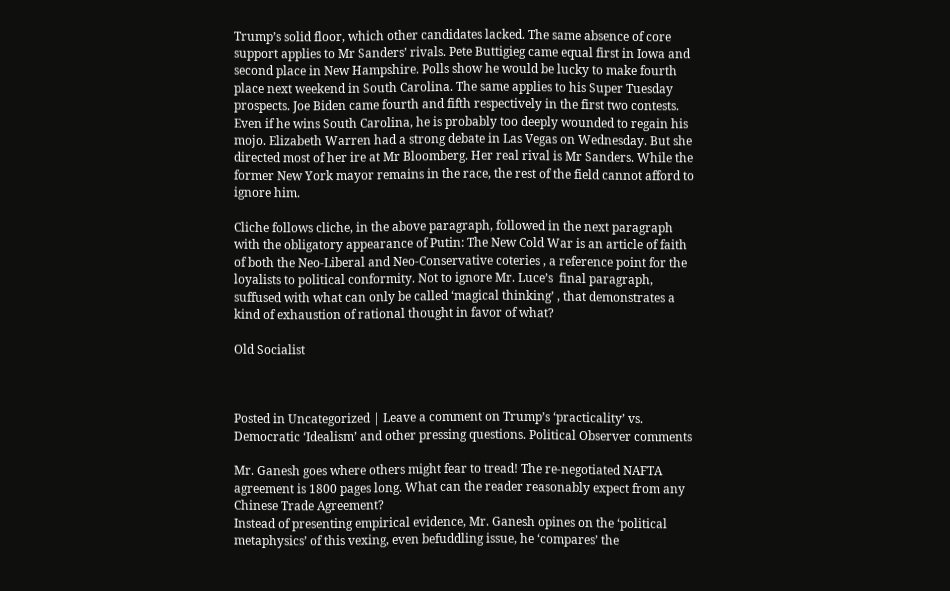Trump’s solid floor, which other candidates lacked. The same absence of core support applies to Mr Sanders’ rivals. Pete Buttigieg came equal first in Iowa and second place in New Hampshire. Polls show he would be lucky to make fourth place next weekend in South Carolina. The same applies to his Super Tuesday prospects. Joe Biden came fourth and fifth respectively in the first two contests. Even if he wins South Carolina, he is probably too deeply wounded to regain his mojo. Elizabeth Warren had a strong debate in Las Vegas on Wednesday. But she directed most of her ire at Mr Bloomberg. Her real rival is Mr Sanders. While the former New York mayor remains in the race, the rest of the field cannot afford to ignore him.

Cliche follows cliche, in the above paragraph, followed in the next paragraph with the obligatory appearance of Putin: The New Cold War is an article of faith of both the Neo-Liberal and Neo-Conservative coteries , a reference point for the loyalists to political conformity. Not to ignore Mr. Luce’s  final paragraph, suffused with what can only be called ‘magical thinking’ , that demonstrates a kind of exhaustion of rational thought in favor of what?

Old Socialist



Posted in Uncategorized | Leave a comment on Trump’s ‘practicality’ vs. Democratic ‘Idealism’ and other pressing questions. Political Observer comments

Mr. Ganesh goes where others might fear to tread! The re-negotiated NAFTA agreement is 1800 pages long. What can the reader reasonably expect from any Chinese Trade Agreement?
Instead of presenting empirical evidence, Mr. Ganesh opines on the ‘political metaphysics’ of this vexing, even befuddling issue, he ‘compares’ the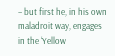– but first he, in his own maladroit way, engages in the ‘Yellow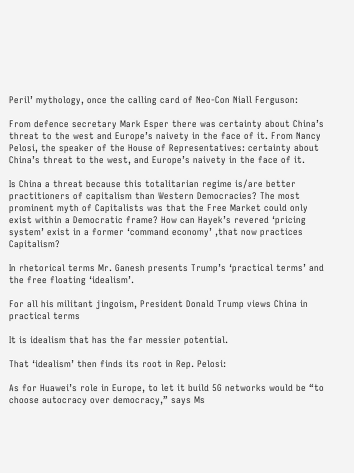Peril’ mythology, once the calling card of Neo-Con Niall Ferguson:

From defence secretary Mark Esper there was certainty about China’s threat to the west and Europe’s naivety in the face of it. From Nancy Pelosi, the speaker of the House of Representatives: certainty about China’s threat to the west, and Europe’s naivety in the face of it.

Is China a threat because this totalitarian regime is/are better  practitioners of capitalism than Western Democracies? The most prominent myth of Capitalists was that the Free Market could only exist within a Democratic frame? How can Hayek’s revered ‘pricing system’ exist in a former ‘command economy’ ,that now practices Capitalism?

In rhetorical terms Mr. Ganesh presents Trump’s ‘practical terms’ and the free floating ‘idealism’.

For all his militant jingoism, President Donald Trump views China in practical terms

It is idealism that has the far messier potential.

That ‘idealism’ then finds its root in Rep. Pelosi:

As for Huawei’s role in Europe, to let it build 5G networks would be “to choose autocracy over democracy,” says Ms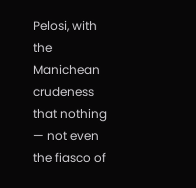Pelosi, with the Manichean crudeness that nothing — not even the fiasco of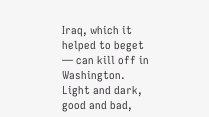Iraq, which it helped to beget — can kill off in Washington. Light and dark, good and bad,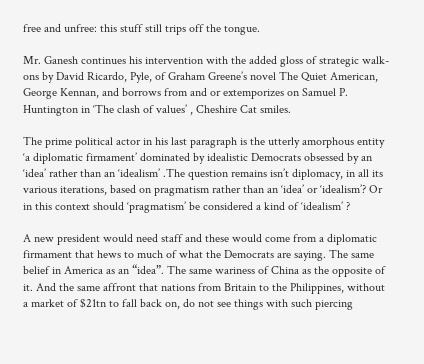free and unfree: this stuff still trips off the tongue.

Mr. Ganesh continues his intervention with the added gloss of strategic walk-ons by David Ricardo, Pyle, of Graham Greene’s novel The Quiet American, George Kennan, and borrows from and or extemporizes on Samuel P. Huntington in ‘The clash of values’ , Cheshire Cat smiles.

The prime political actor in his last paragraph is the utterly amorphous entity  ‘a diplomatic firmament’ dominated by idealistic Democrats obsessed by an ‘idea’ rather than an ‘idealism’ .The question remains isn’t diplomacy, in all its various iterations, based on pragmatism rather than an ‘idea’ or ‘idealism’? Or in this context should ‘pragmatism’ be considered a kind of ‘idealism’ ?

A new president would need staff and these would come from a diplomatic firmament that hews to much of what the Democrats are saying. The same belief in America as an “idea”. The same wariness of China as the opposite of it. And the same affront that nations from Britain to the Philippines, without a market of $21tn to fall back on, do not see things with such piercing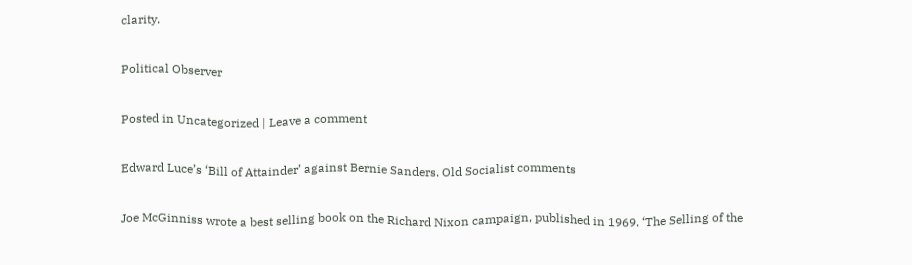clarity.

Political Observer

Posted in Uncategorized | Leave a comment

Edward Luce’s ‘Bill of Attainder’ against Bernie Sanders. Old Socialist comments

Joe McGinniss wrote a best selling book on the Richard Nixon campaign, published in 1969. ‘The Selling of the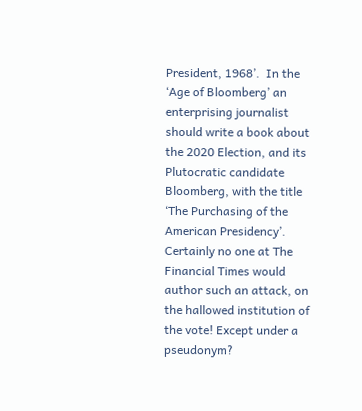President, 1968’.  In the ‘Age of Bloomberg’ an enterprising journalist should write a book about the 2020 Election, and its Plutocratic candidate Bloomberg, with the title ‘The Purchasing of the American Presidency’. Certainly no one at The Financial Times would author such an attack, on the hallowed institution of the vote! Except under a pseudonym?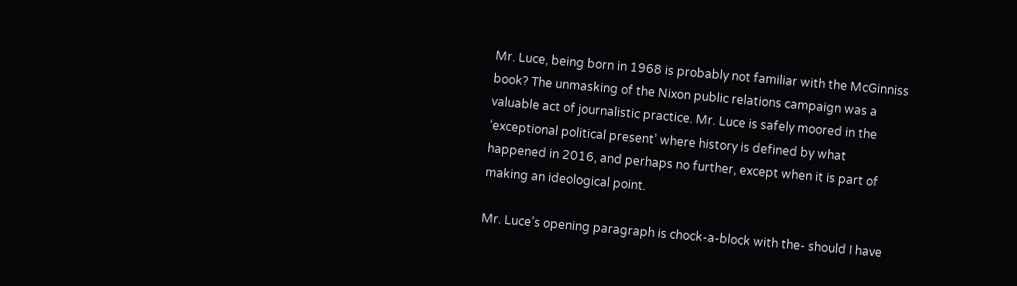Mr. Luce, being born in 1968 is probably not familiar with the McGinniss book? The unmasking of the Nixon public relations campaign was a valuable act of journalistic practice. Mr. Luce is safely moored in the ‘exceptional political present’ where history is defined by what happened in 2016, and perhaps no further, except when it is part of making an ideological point.

Mr. Luce’s opening paragraph is chock-a-block with the- should I have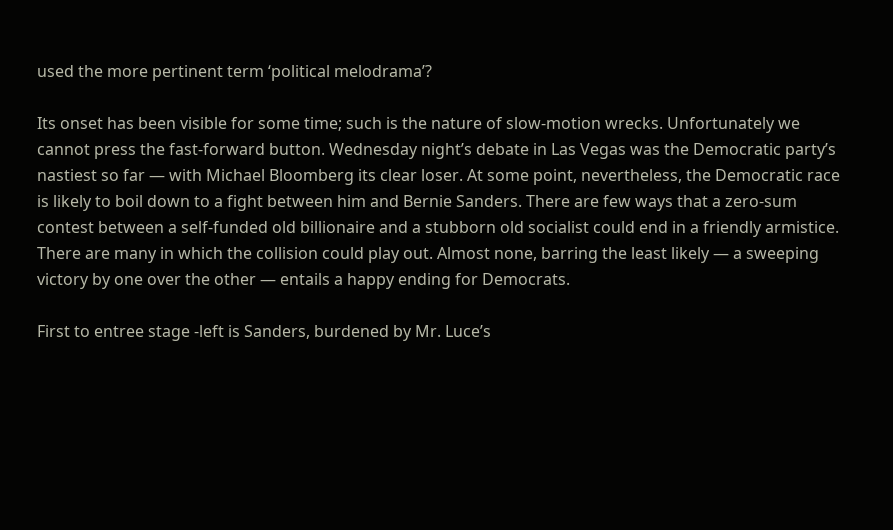used the more pertinent term ‘political melodrama’?

Its onset has been visible for some time; such is the nature of slow-motion wrecks. Unfortunately we cannot press the fast-forward button. Wednesday night’s debate in Las Vegas was the Democratic party’s nastiest so far — with Michael Bloomberg its clear loser. At some point, nevertheless, the Democratic race is likely to boil down to a fight between him and Bernie Sanders. There are few ways that a zero-sum contest between a self-funded old billionaire and a stubborn old socialist could end in a friendly armistice. There are many in which the collision could play out. Almost none, barring the least likely — a sweeping victory by one over the other — entails a happy ending for Democrats.

First to entree stage -left is Sanders, burdened by Mr. Luce’s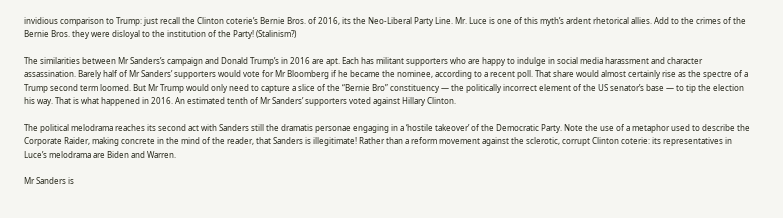invidious comparison to Trump: just recall the Clinton coterie’s Bernie Bros. of 2016, its the Neo-Liberal Party Line. Mr. Luce is one of this myth’s ardent rhetorical allies. Add to the crimes of the Bernie Bros. they were disloyal to the institution of the Party! (Stalinism?)

The similarities between Mr Sanders’s campaign and Donald Trump’s in 2016 are apt. Each has militant supporters who are happy to indulge in social media harassment and character assassination. Barely half of Mr Sanders’ supporters would vote for Mr Bloomberg if he became the nominee, according to a recent poll. That share would almost certainly rise as the spectre of a Trump second term loomed. But Mr Trump would only need to capture a slice of the “Bernie Bro” constituency — the politically incorrect element of the US senator’s base — to tip the election his way. That is what happened in 2016. An estimated tenth of Mr Sanders’ supporters voted against Hillary Clinton.

The political melodrama reaches its second act with Sanders still the dramatis personae engaging in a ‘hostile takeover’ of the Democratic Party. Note the use of a metaphor used to describe the Corporate Raider, making concrete in the mind of the reader, that Sanders is illegitimate! Rather than a reform movement against the sclerotic, corrupt Clinton coterie: its representatives in Luce’s melodrama are Biden and Warren.

Mr Sanders is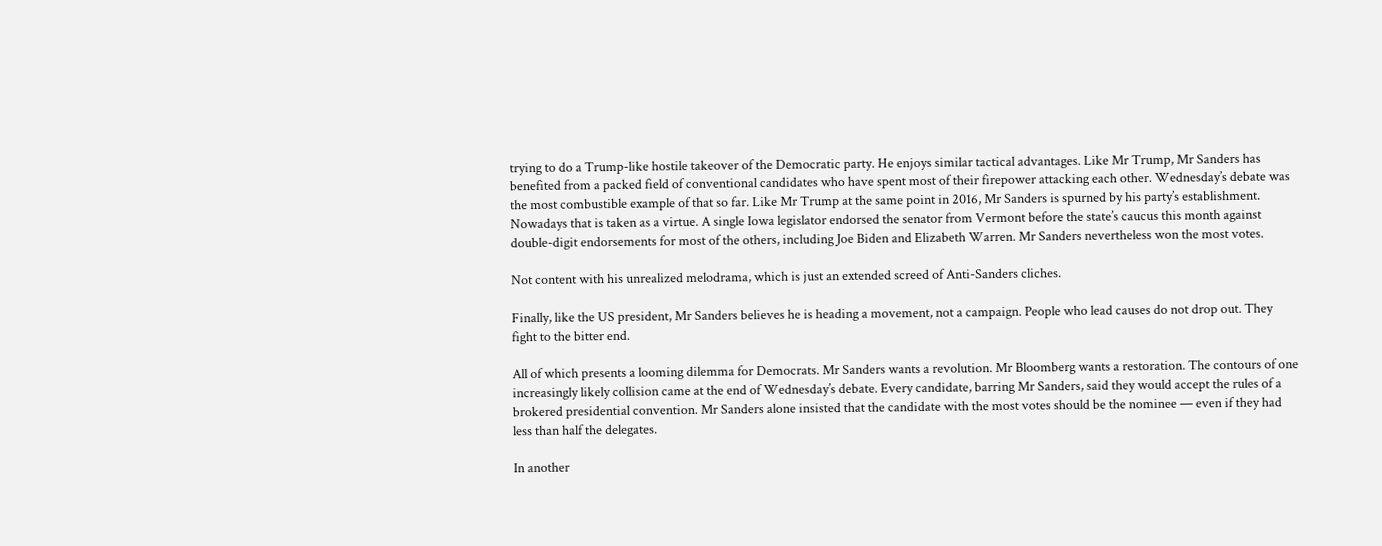trying to do a Trump-like hostile takeover of the Democratic party. He enjoys similar tactical advantages. Like Mr Trump, Mr Sanders has benefited from a packed field of conventional candidates who have spent most of their firepower attacking each other. Wednesday’s debate was the most combustible example of that so far. Like Mr Trump at the same point in 2016, Mr Sanders is spurned by his party’s establishment. Nowadays that is taken as a virtue. A single Iowa legislator endorsed the senator from Vermont before the state’s caucus this month against double-digit endorsements for most of the others, including Joe Biden and Elizabeth Warren. Mr Sanders nevertheless won the most votes.

Not content with his unrealized melodrama, which is just an extended screed of Anti-Sanders cliches.

Finally, like the US president, Mr Sanders believes he is heading a movement, not a campaign. People who lead causes do not drop out. They fight to the bitter end.

All of which presents a looming dilemma for Democrats. Mr Sanders wants a revolution. Mr Bloomberg wants a restoration. The contours of one increasingly likely collision came at the end of Wednesday’s debate. Every candidate, barring Mr Sanders, said they would accept the rules of a brokered presidential convention. Mr Sanders alone insisted that the candidate with the most votes should be the nominee — even if they had less than half the delegates.

In another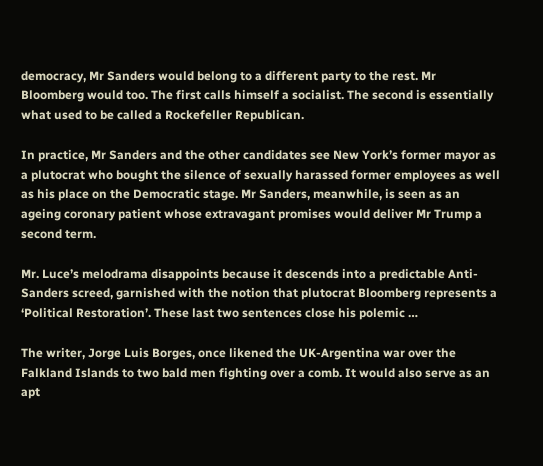democracy, Mr Sanders would belong to a different party to the rest. Mr Bloomberg would too. The first calls himself a socialist. The second is essentially what used to be called a Rockefeller Republican.

In practice, Mr Sanders and the other candidates see New York’s former mayor as a plutocrat who bought the silence of sexually harassed former employees as well as his place on the Democratic stage. Mr Sanders, meanwhile, is seen as an ageing coronary patient whose extravagant promises would deliver Mr Trump a second term.

Mr. Luce’s melodrama disappoints because it descends into a predictable Anti-Sanders screed, garnished with the notion that plutocrat Bloomberg represents a ‘Political Restoration’. These last two sentences close his polemic …

The writer, Jorge Luis Borges, once likened the UK-Argentina war over the Falkland Islands to two bald men fighting over a comb. It would also serve as an apt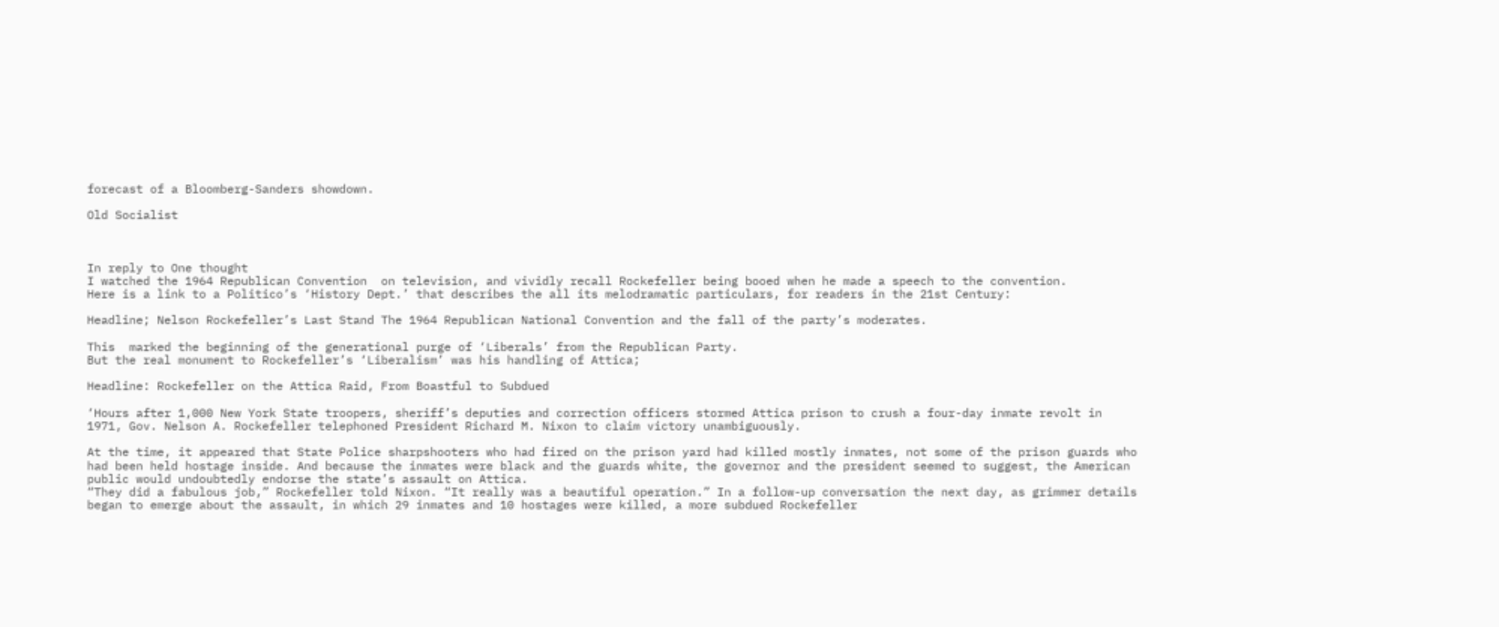forecast of a Bloomberg-Sanders showdown.

Old Socialist



In reply to One thought
I watched the 1964 Republican Convention  on television, and vividly recall Rockefeller being booed when he made a speech to the convention.
Here is a link to a Politico’s ‘History Dept.’ that describes the all its melodramatic particulars, for readers in the 21st Century:

Headline; Nelson Rockefeller’s Last Stand The 1964 Republican National Convention and the fall of the party’s moderates.

This  marked the beginning of the generational purge of ‘Liberals’ from the Republican Party.
But the real monument to Rockefeller’s ‘Liberalism’ was his handling of Attica;

Headline: Rockefeller on the Attica Raid, From Boastful to Subdued

‘Hours after 1,000 New York State troopers, sheriff’s deputies and correction officers stormed Attica prison to crush a four-day inmate revolt in 1971, Gov. Nelson A. Rockefeller telephoned President Richard M. Nixon to claim victory unambiguously.

At the time, it appeared that State Police sharpshooters who had fired on the prison yard had killed mostly inmates, not some of the prison guards who had been held hostage inside. And because the inmates were black and the guards white, the governor and the president seemed to suggest, the American public would undoubtedly endorse the state’s assault on Attica.
“They did a fabulous job,” Rockefeller told Nixon. “It really was a beautiful operation.” In a follow-up conversation the next day, as grimmer details began to emerge about the assault, in which 29 inmates and 10 hostages were killed, a more subdued Rockefeller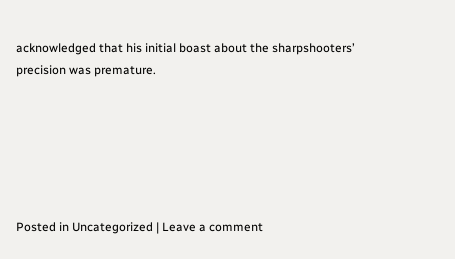acknowledged that his initial boast about the sharpshooters’ precision was premature.






Posted in Uncategorized | Leave a comment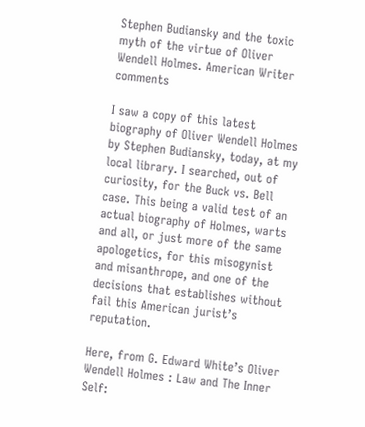Stephen Budiansky and the toxic myth of the virtue of Oliver Wendell Holmes. American Writer comments

I saw a copy of this latest biography of Oliver Wendell Holmes by Stephen Budiansky, today, at my local library. I searched, out of curiosity, for the Buck vs. Bell case. This being a valid test of an actual biography of Holmes, warts and all, or just more of the same apologetics, for this misogynist and misanthrope, and one of the decisions that establishes without fail this American jurist’s reputation.

Here, from G. Edward White’s Oliver Wendell Holmes : Law and The Inner Self: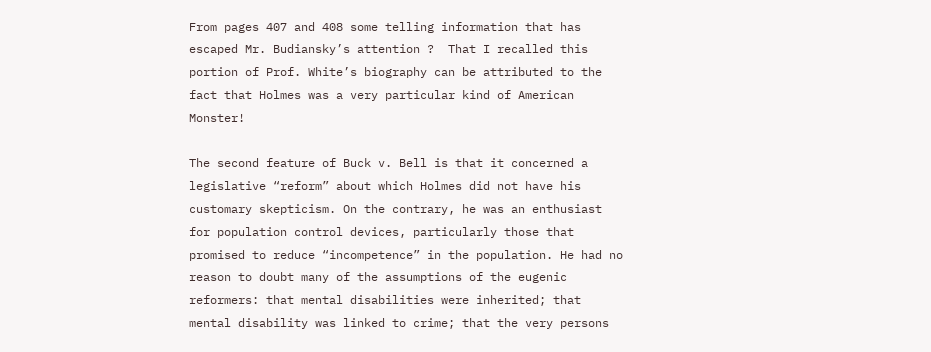From pages 407 and 408 some telling information that has escaped Mr. Budiansky’s attention ?  That I recalled this portion of Prof. White’s biography can be attributed to the fact that Holmes was a very particular kind of American Monster!

The second feature of Buck v. Bell is that it concerned a legislative “reform” about which Holmes did not have his customary skepticism. On the contrary, he was an enthusiast for population control devices, particularly those that promised to reduce “incompetence” in the population. He had no reason to doubt many of the assumptions of the eugenic reformers: that mental disabilities were inherited; that mental disability was linked to crime; that the very persons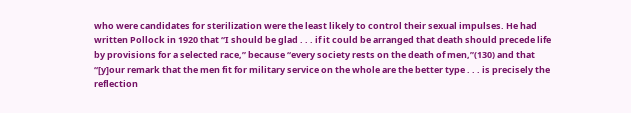who were candidates for sterilization were the least likely to control their sexual impulses. He had written Pollock in 1920 that “I should be glad . . . if it could be arranged that death should precede life by provisions for a selected race,” because “every society rests on the death of men,”(130) and that “[y]our remark that the men fit for military service on the whole are the better type . . . is precisely the reflection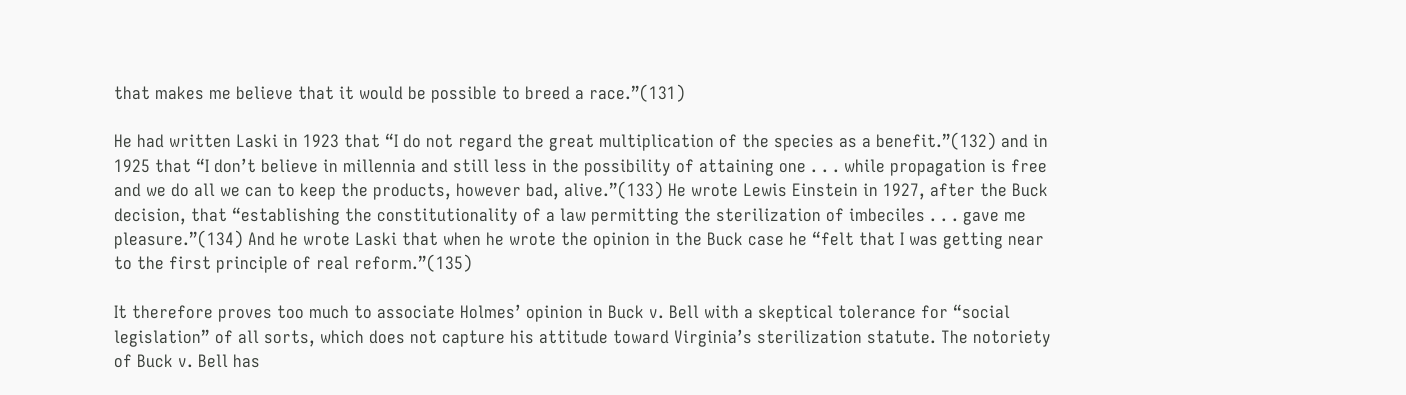that makes me believe that it would be possible to breed a race.”(131)

He had written Laski in 1923 that “I do not regard the great multiplication of the species as a benefit.”(132) and in 1925 that “I don’t believe in millennia and still less in the possibility of attaining one . . . while propagation is free and we do all we can to keep the products, however bad, alive.”(133) He wrote Lewis Einstein in 1927, after the Buck decision, that “establishing the constitutionality of a law permitting the sterilization of imbeciles . . . gave me pleasure.”(134) And he wrote Laski that when he wrote the opinion in the Buck case he “felt that I was getting near to the first principle of real reform.”(135)

It therefore proves too much to associate Holmes’ opinion in Buck v. Bell with a skeptical tolerance for “social legislation” of all sorts, which does not capture his attitude toward Virginia’s sterilization statute. The notoriety of Buck v. Bell has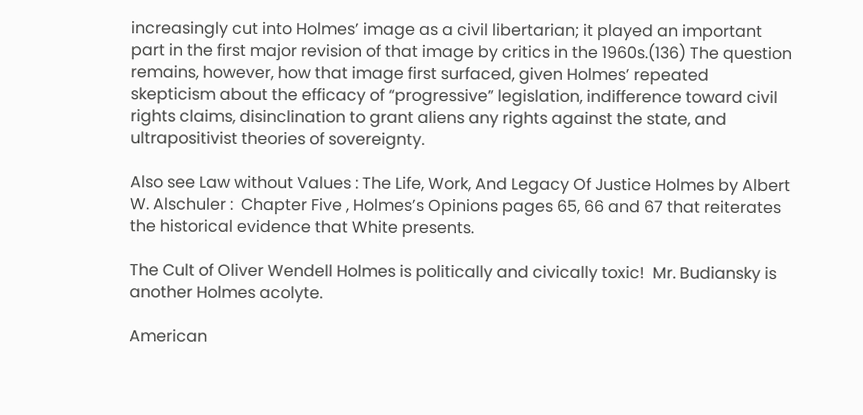increasingly cut into Holmes’ image as a civil libertarian; it played an important part in the first major revision of that image by critics in the 1960s.(136) The question remains, however, how that image first surfaced, given Holmes’ repeated skepticism about the efficacy of “progressive” legislation, indifference toward civil rights claims, disinclination to grant aliens any rights against the state, and ultrapositivist theories of sovereignty.

Also see Law without Values : The Life, Work, And Legacy Of Justice Holmes by Albert W. Alschuler :  Chapter Five , Holmes’s Opinions pages 65, 66 and 67 that reiterates the historical evidence that White presents.

The Cult of Oliver Wendell Holmes is politically and civically toxic!  Mr. Budiansky is another Holmes acolyte.

American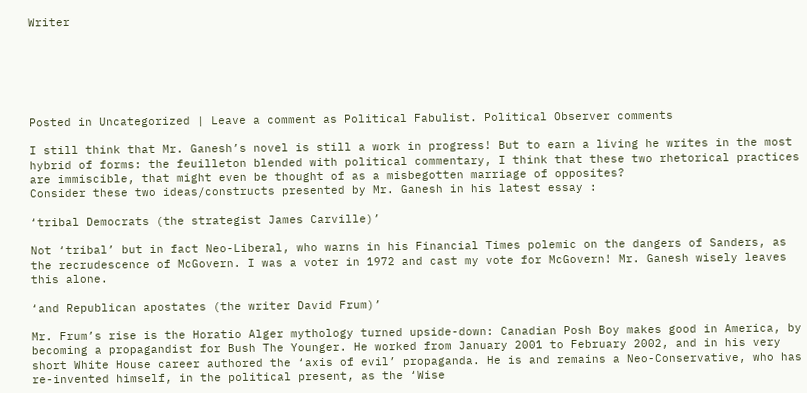Writer






Posted in Uncategorized | Leave a comment as Political Fabulist. Political Observer comments

I still think that Mr. Ganesh’s novel is still a work in progress! But to earn a living he writes in the most hybrid of forms: the feuilleton blended with political commentary, I think that these two rhetorical practices are immiscible, that might even be thought of as a misbegotten marriage of opposites?
Consider these two ideas/constructs presented by Mr. Ganesh in his latest essay :

‘tribal Democrats (the strategist James Carville)’

Not ‘tribal’ but in fact Neo-Liberal, who warns in his Financial Times polemic on the dangers of Sanders, as the recrudescence of McGovern. I was a voter in 1972 and cast my vote for McGovern! Mr. Ganesh wisely leaves this alone.

‘and Republican apostates (the writer David Frum)’

Mr. Frum’s rise is the Horatio Alger mythology turned upside-down: Canadian Posh Boy makes good in America, by becoming a propagandist for Bush The Younger. He worked from January 2001 to February 2002, and in his very short White House career authored the ‘axis of evil’ propaganda. He is and remains a Neo-Conservative, who has re-invented himself, in the political present, as the ‘Wise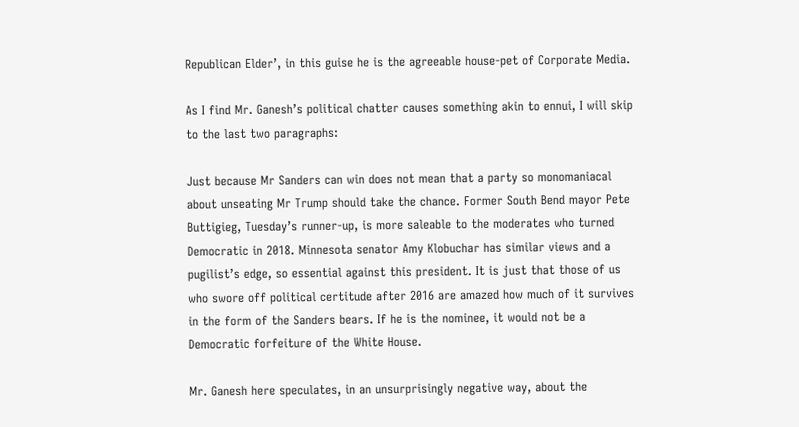Republican Elder’, in this guise he is the agreeable house-pet of Corporate Media.

As I find Mr. Ganesh’s political chatter causes something akin to ennui, I will skip to the last two paragraphs:

Just because Mr Sanders can win does not mean that a party so monomaniacal about unseating Mr Trump should take the chance. Former South Bend mayor Pete Buttigieg, Tuesday’s runner-up, is more saleable to the moderates who turned Democratic in 2018. Minnesota senator Amy Klobuchar has similar views and a pugilist’s edge, so essential against this president. It is just that those of us who swore off political certitude after 2016 are amazed how much of it survives in the form of the Sanders bears. If he is the nominee, it would not be a Democratic forfeiture of the White House.

Mr. Ganesh here speculates, in an unsurprisingly negative way, about the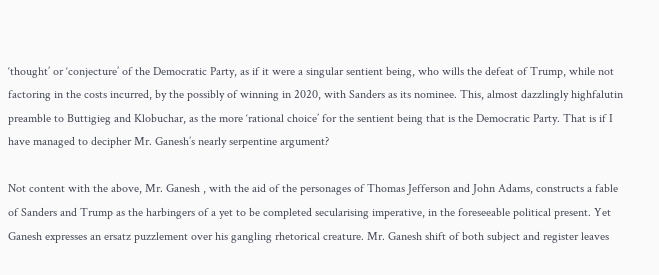‘thought’ or ‘conjecture’ of the Democratic Party, as if it were a singular sentient being, who wills the defeat of Trump, while not factoring in the costs incurred, by the possibly of winning in 2020, with Sanders as its nominee. This, almost dazzlingly highfalutin preamble to Buttigieg and Klobuchar, as the more ‘rational choice’ for the sentient being that is the Democratic Party. That is if I have managed to decipher Mr. Ganesh’s nearly serpentine argument?

Not content with the above, Mr. Ganesh , with the aid of the personages of Thomas Jefferson and John Adams, constructs a fable of Sanders and Trump as the harbingers of a yet to be completed secularising imperative, in the foreseeable political present. Yet Ganesh expresses an ersatz puzzlement over his gangling rhetorical creature. Mr. Ganesh shift of both subject and register leaves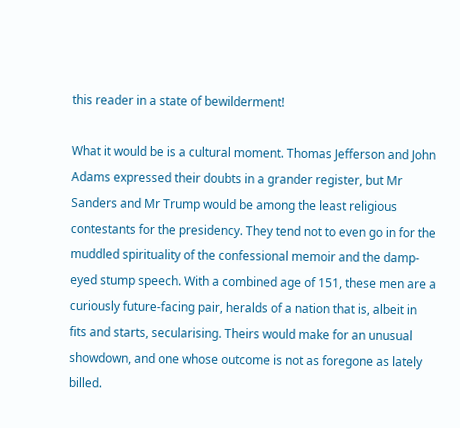this reader in a state of bewilderment!

What it would be is a cultural moment. Thomas Jefferson and John Adams expressed their doubts in a grander register, but Mr Sanders and Mr Trump would be among the least religious contestants for the presidency. They tend not to even go in for the muddled spirituality of the confessional memoir and the damp-eyed stump speech. With a combined age of 151, these men are a curiously future-facing pair, heralds of a nation that is, albeit in fits and starts, secularising. Theirs would make for an unusual showdown, and one whose outcome is not as foregone as lately billed.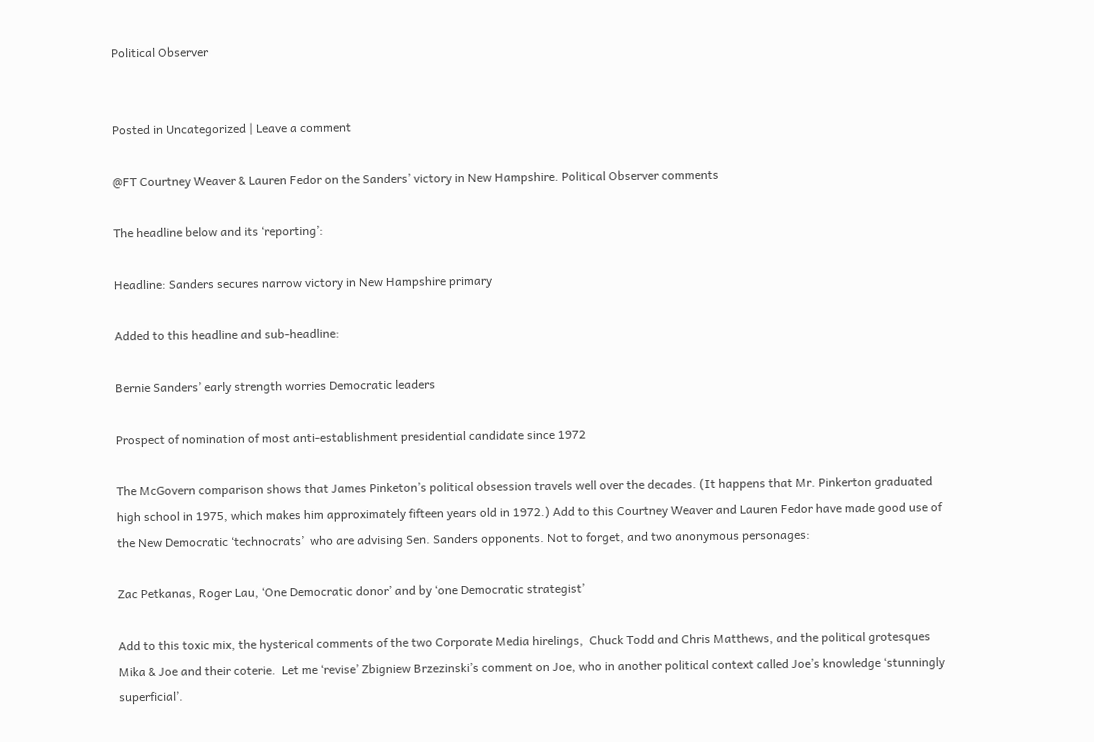Political Observer


Posted in Uncategorized | Leave a comment

@FT Courtney Weaver & Lauren Fedor on the Sanders’ victory in New Hampshire. Political Observer comments

The headline below and its ‘reporting’:

Headline: Sanders secures narrow victory in New Hampshire primary

Added to this headline and sub-headline:

Bernie Sanders’ early strength worries Democratic leaders

Prospect of nomination of most anti-establishment presidential candidate since 1972

The McGovern comparison shows that James Pinketon’s political obsession travels well over the decades. (It happens that Mr. Pinkerton graduated high school in 1975, which makes him approximately fifteen years old in 1972.) Add to this Courtney Weaver and Lauren Fedor have made good use of the New Democratic ‘technocrats’  who are advising Sen. Sanders opponents. Not to forget, and two anonymous personages:

Zac Petkanas, Roger Lau, ‘One Democratic donor’ and by ‘one Democratic strategist’

Add to this toxic mix, the hysterical comments of the two Corporate Media hirelings,  Chuck Todd and Chris Matthews, and the political grotesques Mika & Joe and their coterie.  Let me ‘revise’ Zbigniew Brzezinski’s comment on Joe, who in another political context called Joe’s knowledge ‘stunningly superficial’.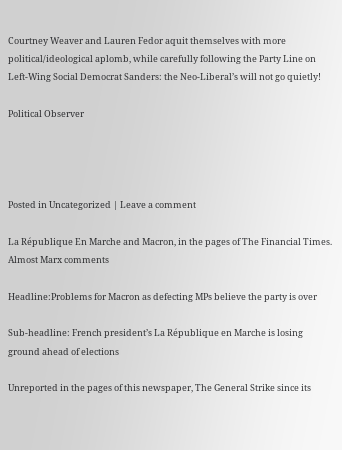Courtney Weaver and Lauren Fedor aquit themselves with more political/ideological aplomb, while carefully following the Party Line on Left-Wing Social Democrat Sanders: the Neo-Liberal’s will not go quietly!

Political Observer




Posted in Uncategorized | Leave a comment

La République En Marche and Macron, in the pages of The Financial Times. Almost Marx comments

Headline:Problems for Macron as defecting MPs believe the party is over

Sub-headline: French president’s La République en Marche is losing ground ahead of elections

Unreported in the pages of this newspaper, The General Strike since its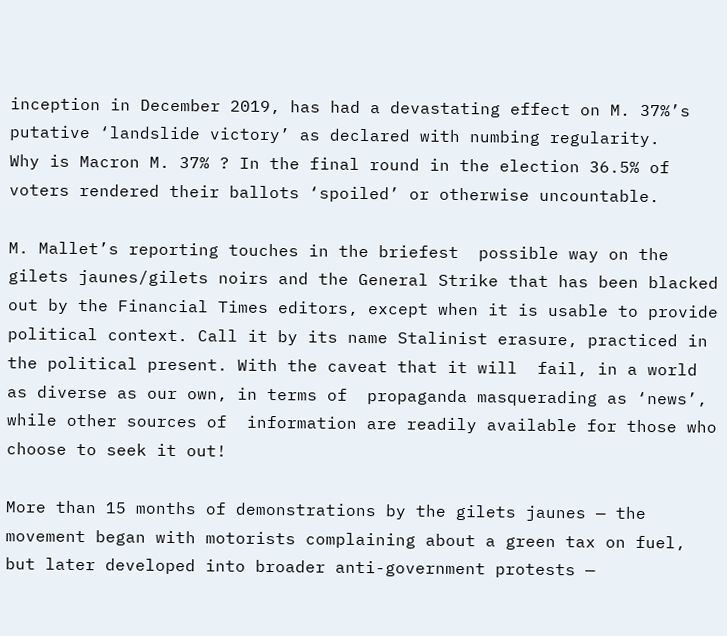inception in December 2019, has had a devastating effect on M. 37%’s putative ‘landslide victory’ as declared with numbing regularity.
Why is Macron M. 37% ? In the final round in the election 36.5% of voters rendered their ballots ‘spoiled’ or otherwise uncountable.

M. Mallet’s reporting touches in the briefest  possible way on the gilets jaunes/gilets noirs and the General Strike that has been blacked out by the Financial Times editors, except when it is usable to provide political context. Call it by its name Stalinist erasure, practiced in the political present. With the caveat that it will  fail, in a world as diverse as our own, in terms of  propaganda masquerading as ‘news’, while other sources of  information are readily available for those who choose to seek it out!

More than 15 months of demonstrations by the gilets jaunes — the movement began with motorists complaining about a green tax on fuel, but later developed into broader anti-government protests —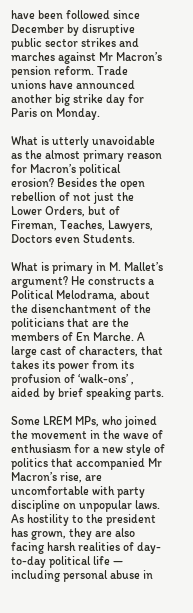have been followed since December by disruptive public sector strikes and marches against Mr Macron’s pension reform. Trade unions have announced another big strike day for Paris on Monday.

What is utterly unavoidable as the almost primary reason for Macron’s political erosion? Besides the open rebellion of not just the Lower Orders, but of Fireman, Teaches, Lawyers, Doctors even Students.

What is primary in M. Mallet’s argument? He constructs a Political Melodrama, about the disenchantment of the politicians that are the members of En Marche. A large cast of characters, that takes its power from its profusion of ‘walk-ons’ , aided by brief speaking parts.

Some LREM MPs, who joined the movement in the wave of enthusiasm for a new style of politics that accompanied Mr Macron’s rise, are uncomfortable with party discipline on unpopular laws. As hostility to the president has grown, they are also facing harsh realities of day-to-day political life — including personal abuse in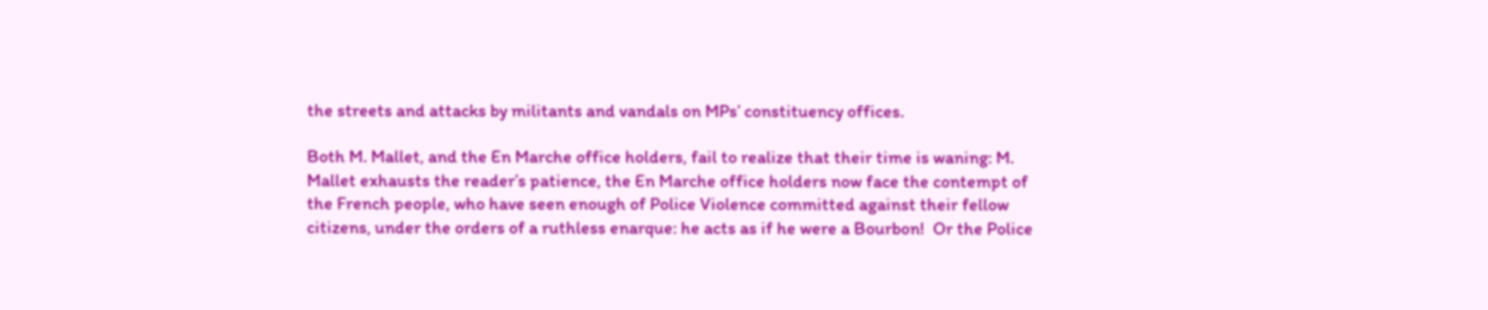the streets and attacks by militants and vandals on MPs’ constituency offices.

Both M. Mallet, and the En Marche office holders, fail to realize that their time is waning: M. Mallet exhausts the reader’s patience, the En Marche office holders now face the contempt of the French people, who have seen enough of Police Violence committed against their fellow citizens, under the orders of a ruthless enarque: he acts as if he were a Bourbon!  Or the Police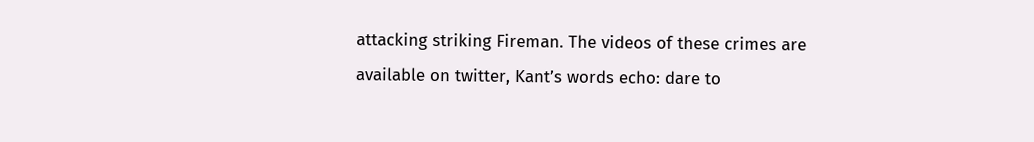attacking striking Fireman. The videos of these crimes are available on twitter, Kant’s words echo: dare to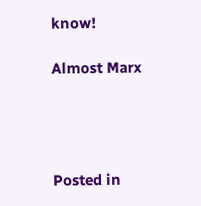know!

Almost Marx




Posted in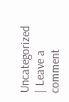Uncategorized | Leave a comment